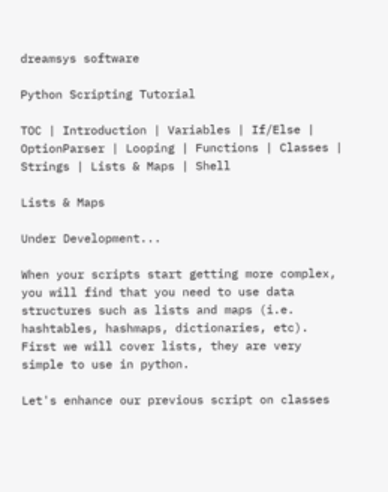dreamsys software

Python Scripting Tutorial

TOC | Introduction | Variables | If/Else | OptionParser | Looping | Functions | Classes | Strings | Lists & Maps | Shell

Lists & Maps

Under Development...

When your scripts start getting more complex, you will find that you need to use data structures such as lists and maps (i.e. hashtables, hashmaps, dictionaries, etc). First we will cover lists, they are very simple to use in python.

Let's enhance our previous script on classes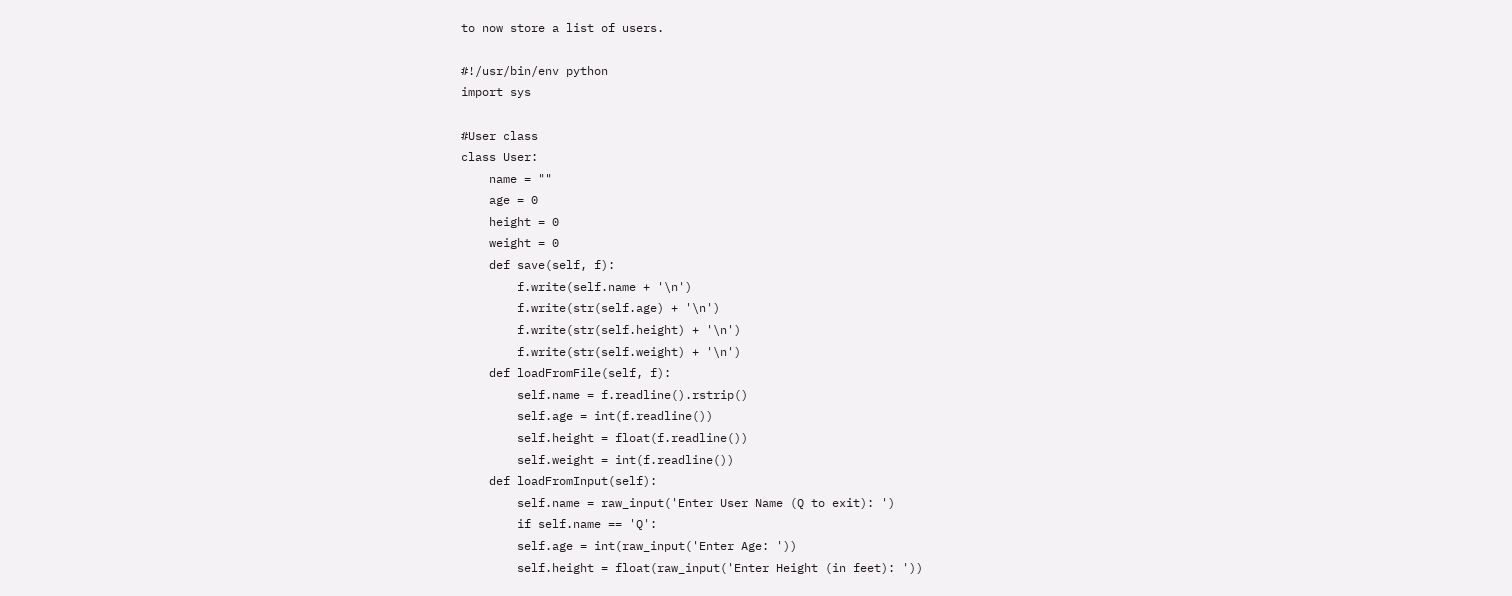to now store a list of users.

#!/usr/bin/env python
import sys

#User class
class User:
    name = ""
    age = 0
    height = 0
    weight = 0
    def save(self, f):
        f.write(self.name + '\n')
        f.write(str(self.age) + '\n')
        f.write(str(self.height) + '\n')
        f.write(str(self.weight) + '\n')
    def loadFromFile(self, f):
        self.name = f.readline().rstrip()
        self.age = int(f.readline())
        self.height = float(f.readline())
        self.weight = int(f.readline())
    def loadFromInput(self):
        self.name = raw_input('Enter User Name (Q to exit): ')
        if self.name == 'Q':
        self.age = int(raw_input('Enter Age: '))
        self.height = float(raw_input('Enter Height (in feet): '))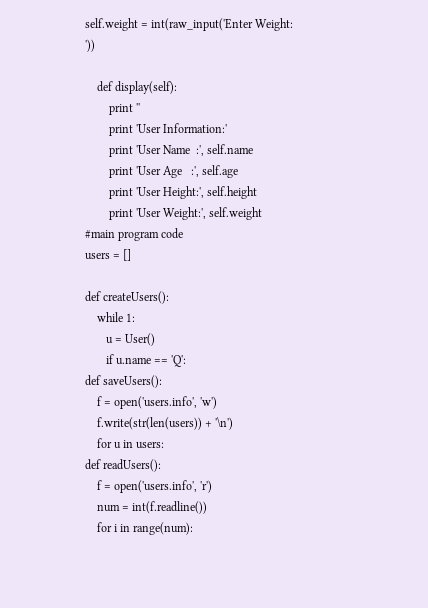self.weight = int(raw_input('Enter Weight: '))

    def display(self):
        print ''
        print 'User Information:'
        print 'User Name  :', self.name
        print 'User Age   :', self.age
        print 'User Height:', self.height
        print 'User Weight:', self.weight
#main program code
users = []

def createUsers():
    while 1:
       u = User()
       if u.name == 'Q':
def saveUsers():
    f = open('users.info', 'w')
    f.write(str(len(users)) + '\n')
    for u in users:
def readUsers():
    f = open('users.info', 'r')
    num = int(f.readline())
    for i in range(num):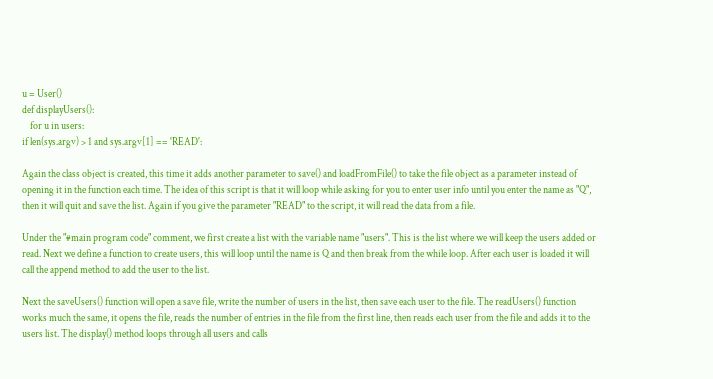u = User()
def displayUsers():
    for u in users:
if len(sys.argv) > 1 and sys.argv[1] == 'READ':

Again the class object is created, this time it adds another parameter to save() and loadFromFile() to take the file object as a parameter instead of opening it in the function each time. The idea of this script is that it will loop while asking for you to enter user info until you enter the name as "Q", then it will quit and save the list. Again if you give the parameter "READ" to the script, it will read the data from a file.

Under the "#main program code" comment, we first create a list with the variable name "users". This is the list where we will keep the users added or read. Next we define a function to create users, this will loop until the name is Q and then break from the while loop. After each user is loaded it will call the append method to add the user to the list.

Next the saveUsers() function will open a save file, write the number of users in the list, then save each user to the file. The readUsers() function works much the same, it opens the file, reads the number of entries in the file from the first line, then reads each user from the file and adds it to the users list. The display() method loops through all users and calls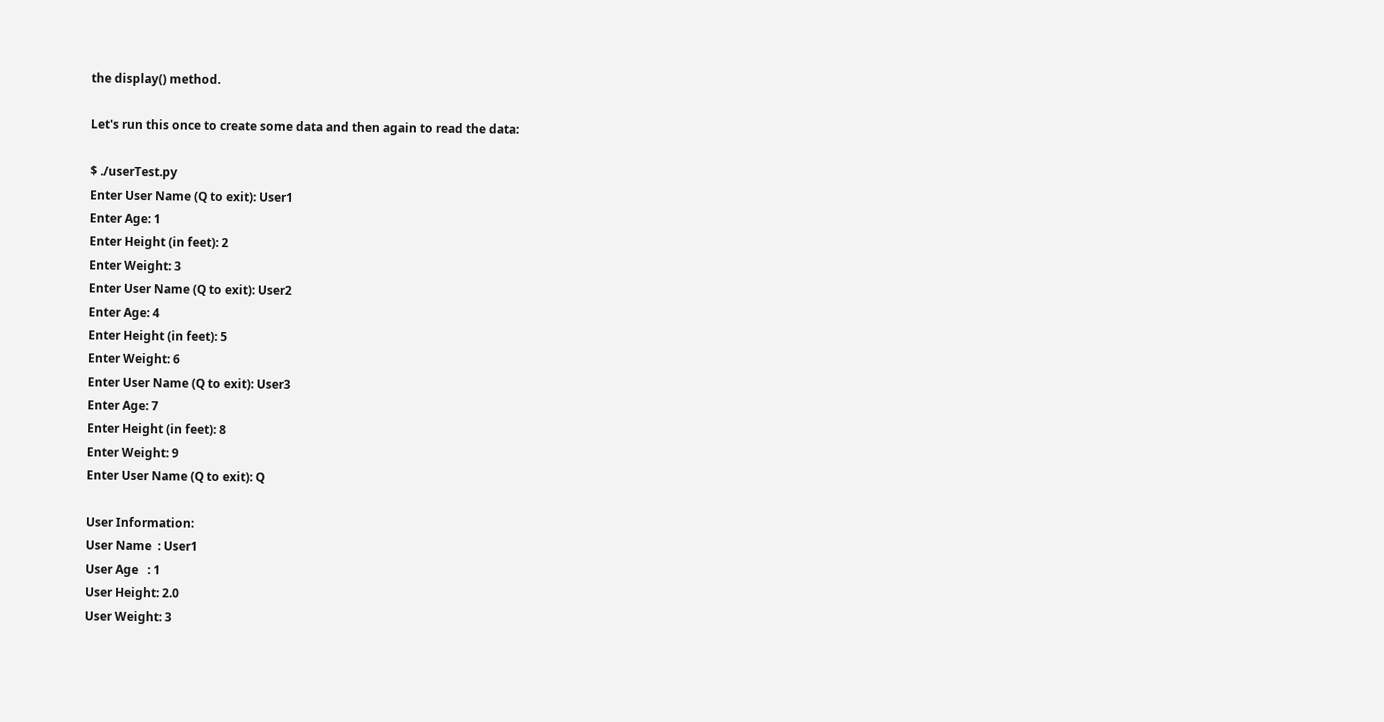the display() method.

Let's run this once to create some data and then again to read the data:

$ ./userTest.py
Enter User Name (Q to exit): User1
Enter Age: 1
Enter Height (in feet): 2
Enter Weight: 3
Enter User Name (Q to exit): User2
Enter Age: 4
Enter Height (in feet): 5
Enter Weight: 6
Enter User Name (Q to exit): User3
Enter Age: 7
Enter Height (in feet): 8
Enter Weight: 9
Enter User Name (Q to exit): Q

User Information:
User Name  : User1
User Age   : 1
User Height: 2.0
User Weight: 3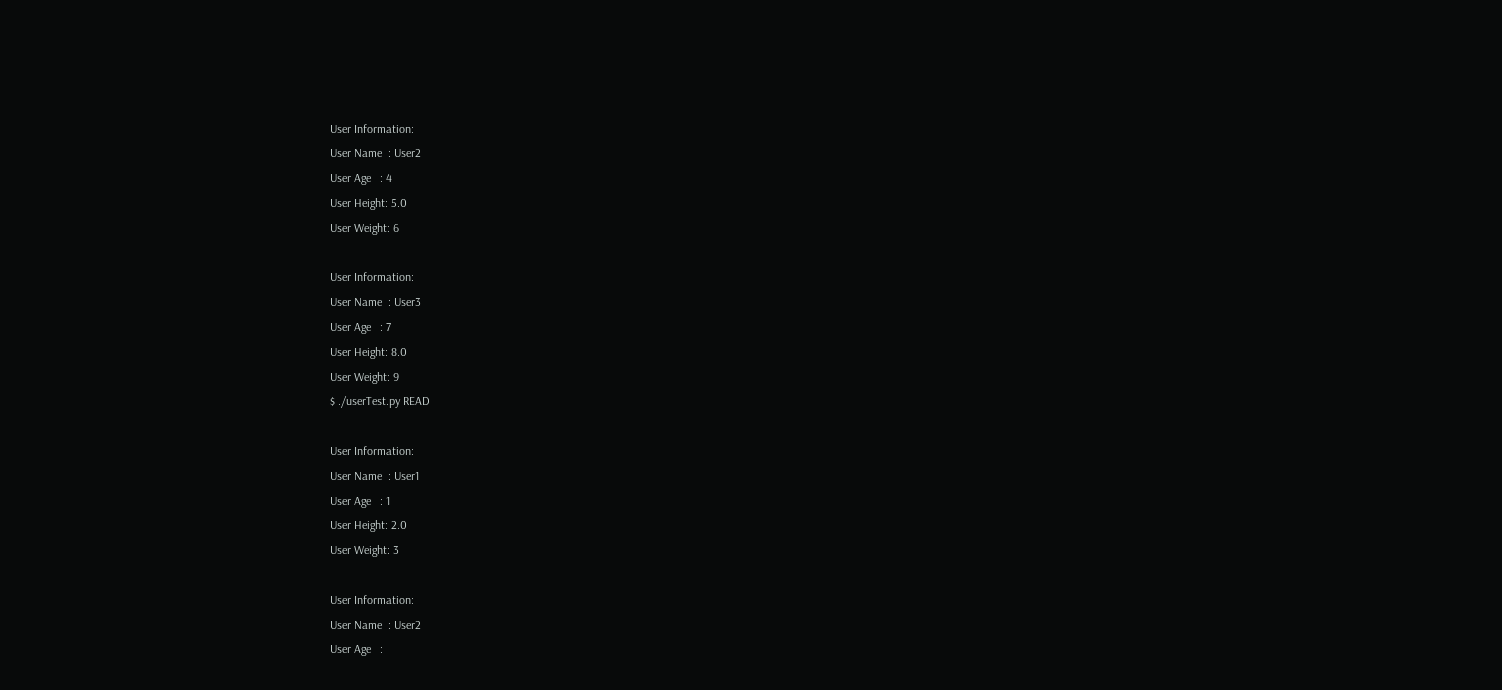User Information:
User Name  : User2
User Age   : 4
User Height: 5.0
User Weight: 6

User Information:
User Name  : User3
User Age   : 7
User Height: 8.0
User Weight: 9
$ ./userTest.py READ

User Information:
User Name  : User1
User Age   : 1
User Height: 2.0
User Weight: 3

User Information:
User Name  : User2
User Age   :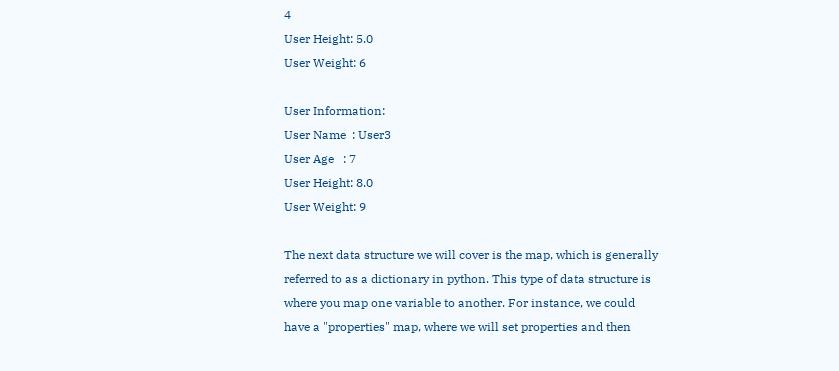4
User Height: 5.0
User Weight: 6

User Information:
User Name  : User3
User Age   : 7
User Height: 8.0
User Weight: 9

The next data structure we will cover is the map, which is generally referred to as a dictionary in python. This type of data structure is where you map one variable to another. For instance, we could have a "properties" map, where we will set properties and then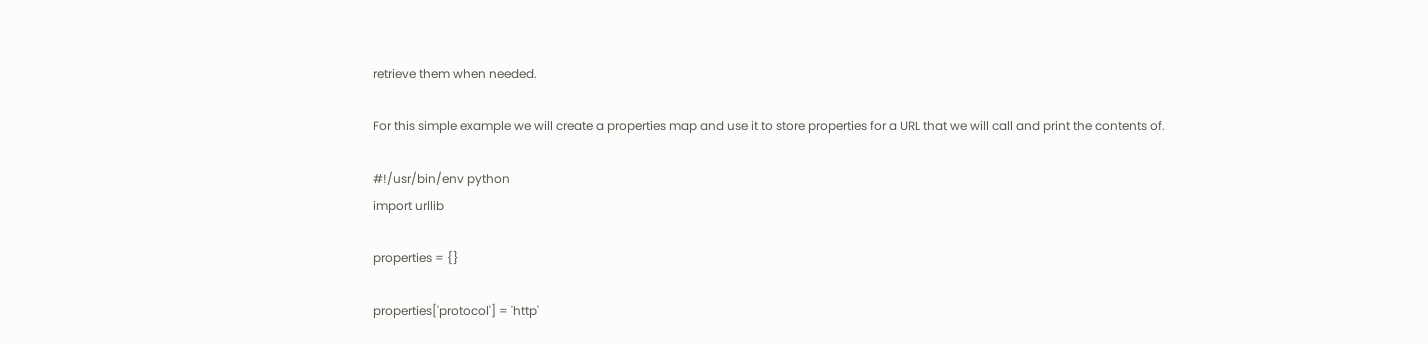retrieve them when needed.

For this simple example we will create a properties map and use it to store properties for a URL that we will call and print the contents of.

#!/usr/bin/env python
import urllib

properties = {}

properties['protocol'] = 'http'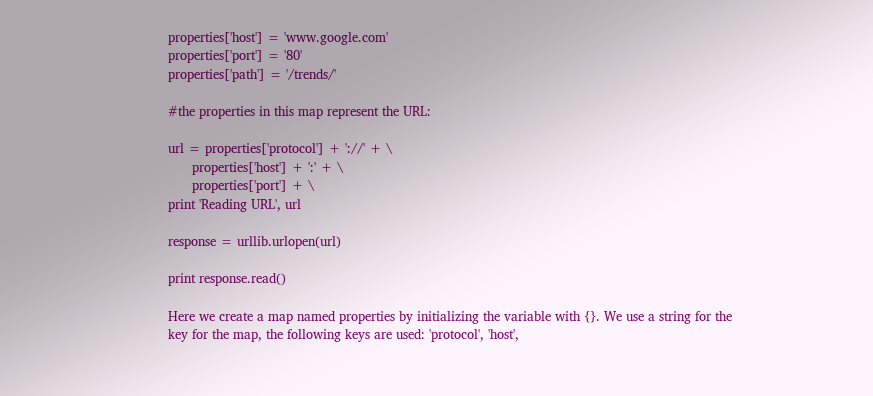properties['host'] = 'www.google.com'
properties['port'] = '80'
properties['path'] = '/trends/'

#the properties in this map represent the URL:

url = properties['protocol'] + '://' + \
      properties['host'] + ':' + \
      properties['port'] + \
print 'Reading URL', url

response = urllib.urlopen(url)

print response.read()

Here we create a map named properties by initializing the variable with {}. We use a string for the key for the map, the following keys are used: 'protocol', 'host',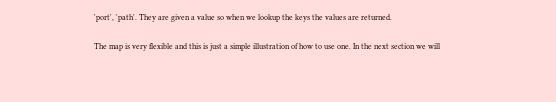'port', 'path'. They are given a value so when we lookup the keys the values are returned.

The map is very flexible and this is just a simple illustration of how to use one. In the next section we will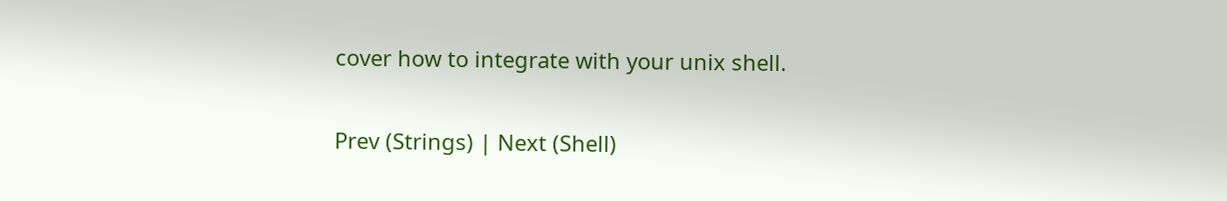cover how to integrate with your unix shell.

Prev (Strings) | Next (Shell)